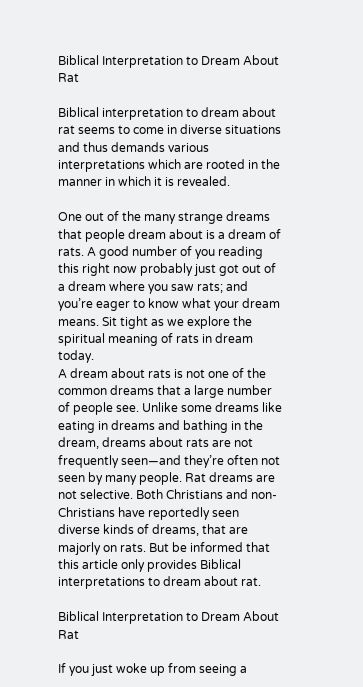Biblical Interpretation to Dream About Rat

Biblical interpretation to dream about rat seems to come in diverse situations and thus demands various interpretations which are rooted in the manner in which it is revealed.

One out of the many strange dreams that people dream about is a dream of rats. A good number of you reading this right now probably just got out of a dream where you saw rats; and you’re eager to know what your dream means. Sit tight as we explore the spiritual meaning of rats in dream today.
A dream about rats is not one of the common dreams that a large number of people see. Unlike some dreams like eating in dreams and bathing in the dream, dreams about rats are not frequently seen—and they’re often not seen by many people. Rat dreams are not selective. Both Christians and non-Christians have reportedly seen diverse kinds of dreams, that are majorly on rats. But be informed that this article only provides Biblical interpretations to dream about rat.

Biblical Interpretation to Dream About Rat

If you just woke up from seeing a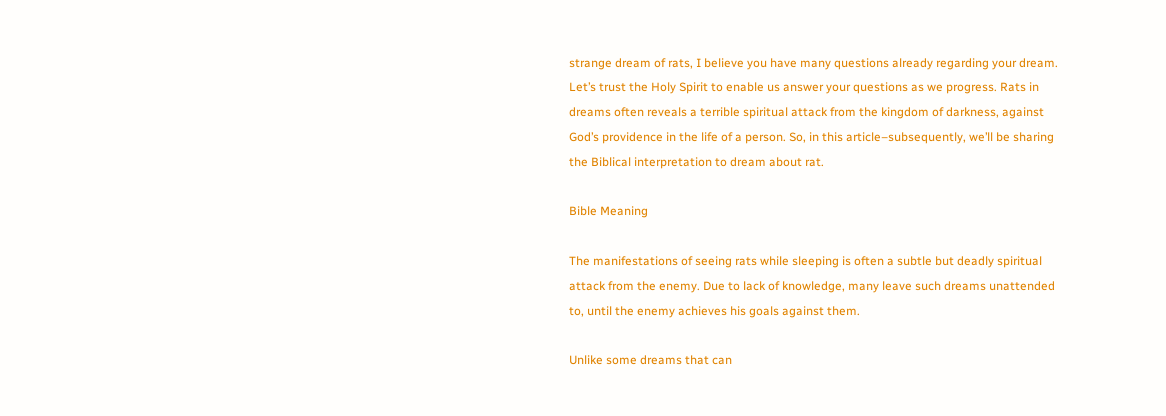strange dream of rats, I believe you have many questions already regarding your dream. Let’s trust the Holy Spirit to enable us answer your questions as we progress. Rats in dreams often reveals a terrible spiritual attack from the kingdom of darkness, against God’s providence in the life of a person. So, in this article–subsequently, we’ll be sharing the Biblical interpretation to dream about rat.

Bible Meaning

The manifestations of seeing rats while sleeping is often a subtle but deadly spiritual attack from the enemy. Due to lack of knowledge, many leave such dreams unattended to, until the enemy achieves his goals against them.

Unlike some dreams that can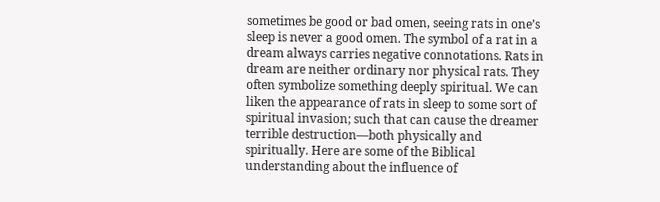sometimes be good or bad omen, seeing rats in one’s sleep is never a good omen. The symbol of a rat in a dream always carries negative connotations. Rats in dream are neither ordinary nor physical rats. They often symbolize something deeply spiritual. We can liken the appearance of rats in sleep to some sort of spiritual invasion; such that can cause the dreamer terrible destruction—both physically and spiritually. Here are some of the Biblical understanding about the influence of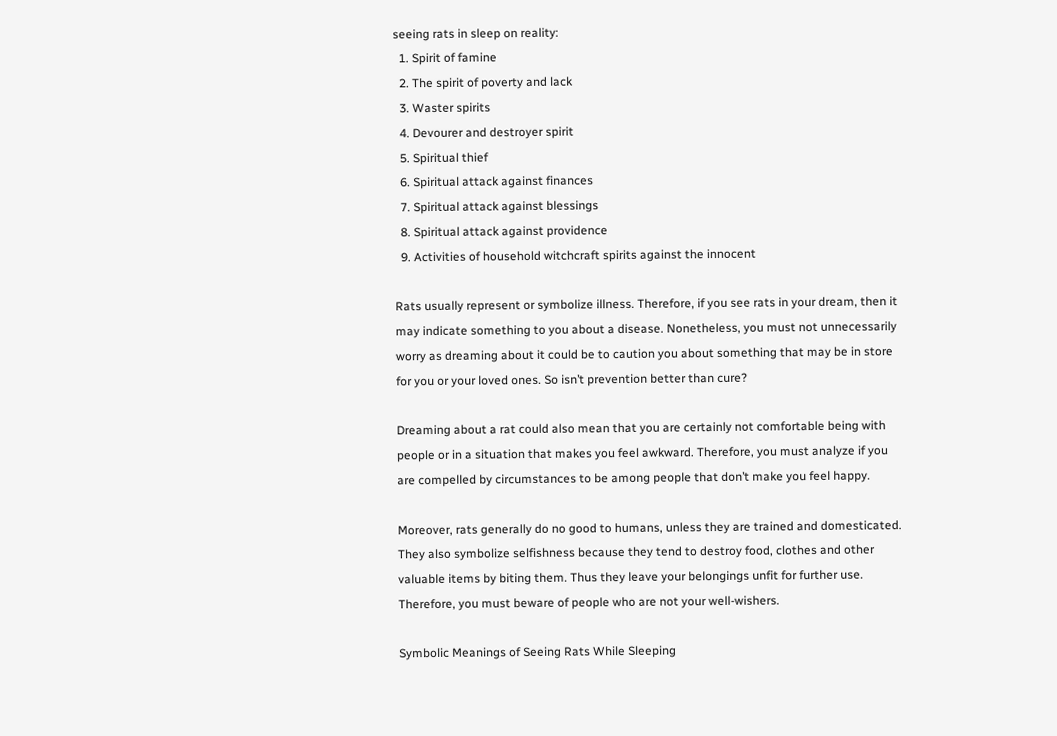seeing rats in sleep on reality:
  1. Spirit of famine
  2. The spirit of poverty and lack
  3. Waster spirits
  4. Devourer and destroyer spirit
  5. Spiritual thief
  6. Spiritual attack against finances
  7. Spiritual attack against blessings
  8. Spiritual attack against providence
  9. Activities of household witchcraft spirits against the innocent

Rats usually represent or symbolize illness. Therefore, if you see rats in your dream, then it may indicate something to you about a disease. Nonetheless, you must not unnecessarily worry as dreaming about it could be to caution you about something that may be in store for you or your loved ones. So isn’t prevention better than cure?

Dreaming about a rat could also mean that you are certainly not comfortable being with people or in a situation that makes you feel awkward. Therefore, you must analyze if you are compelled by circumstances to be among people that don’t make you feel happy.

Moreover, rats generally do no good to humans, unless they are trained and domesticated. They also symbolize selfishness because they tend to destroy food, clothes and other valuable items by biting them. Thus they leave your belongings unfit for further use. Therefore, you must beware of people who are not your well-wishers.

Symbolic Meanings of Seeing Rats While Sleeping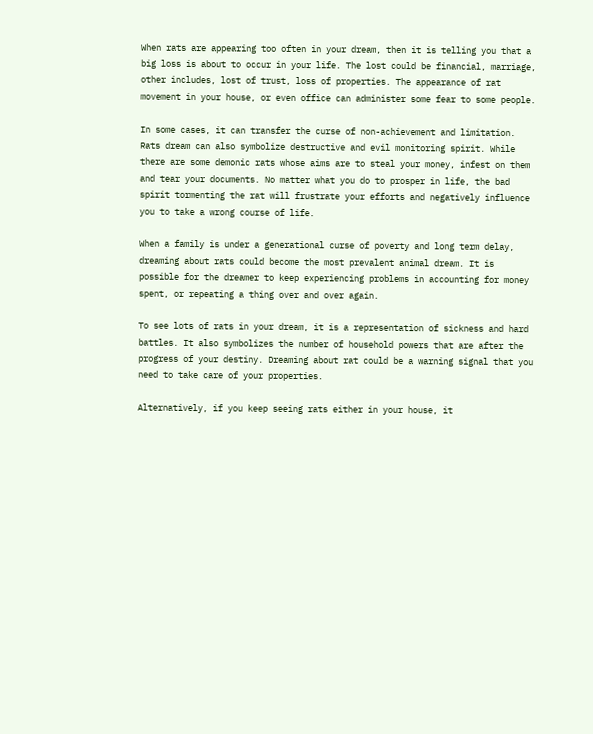When rats are appearing too often in your dream, then it is telling you that a big loss is about to occur in your life. The lost could be financial, marriage, other includes, lost of trust, loss of properties. The appearance of rat movement in your house, or even office can administer some fear to some people.

In some cases, it can transfer the curse of non-achievement and limitation. Rats dream can also symbolize destructive and evil monitoring spirit. While there are some demonic rats whose aims are to steal your money, infest on them and tear your documents. No matter what you do to prosper in life, the bad spirit tormenting the rat will frustrate your efforts and negatively influence you to take a wrong course of life.

When a family is under a generational curse of poverty and long term delay, dreaming about rats could become the most prevalent animal dream. It is possible for the dreamer to keep experiencing problems in accounting for money spent, or repeating a thing over and over again.

To see lots of rats in your dream, it is a representation of sickness and hard battles. It also symbolizes the number of household powers that are after the progress of your destiny. Dreaming about rat could be a warning signal that you need to take care of your properties.

Alternatively, if you keep seeing rats either in your house, it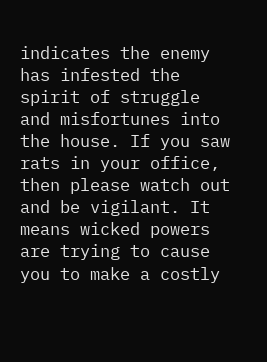indicates the enemy has infested the spirit of struggle and misfortunes into the house. If you saw rats in your office, then please watch out and be vigilant. It means wicked powers are trying to cause you to make a costly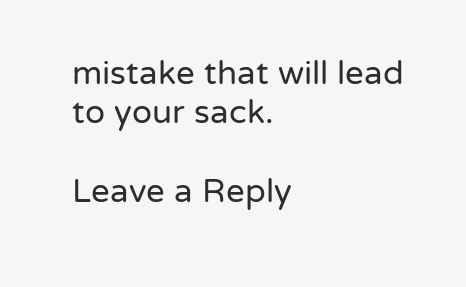mistake that will lead to your sack.

Leave a Reply